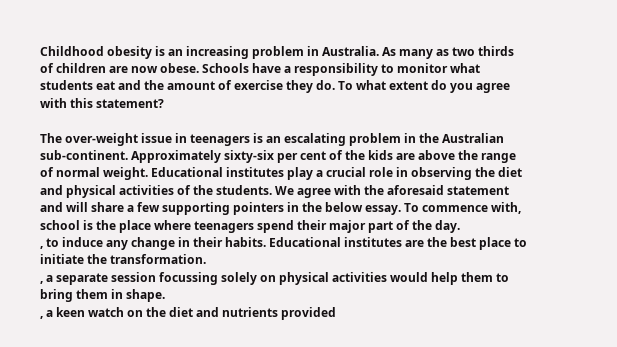Childhood obesity is an increasing problem in Australia. As many as two thirds of children are now obese. Schools have a responsibility to monitor what students eat and the amount of exercise they do. To what extent do you agree with this statement?

The over-weight issue in teenagers is an escalating problem in the Australian sub-continent. Approximately sixty-six per cent of the kids are above the range of normal weight. Educational institutes play a crucial role in observing the diet and physical activities of the students. We agree with the aforesaid statement and will share a few supporting pointers in the below essay. To commence with, school is the place where teenagers spend their major part of the day.
, to induce any change in their habits. Educational institutes are the best place to initiate the transformation.
, a separate session focussing solely on physical activities would help them to bring them in shape.
, a keen watch on the diet and nutrients provided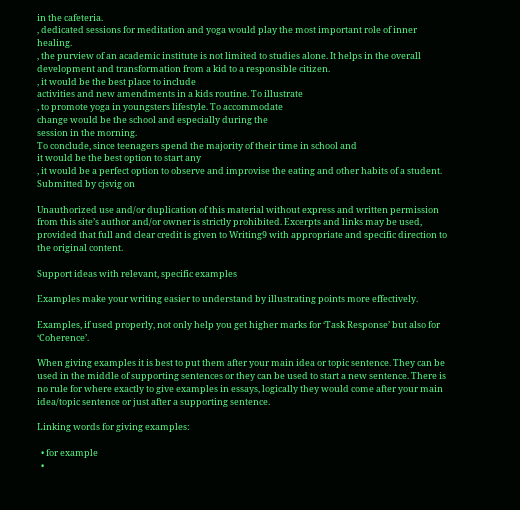in the cafeteria.
, dedicated sessions for meditation and yoga would play the most important role of inner healing.
, the purview of an academic institute is not limited to studies alone. It helps in the overall development and transformation from a kid to a responsible citizen.
, it would be the best place to include
activities and new amendments in a kids routine. To illustrate
, to promote yoga in youngsters lifestyle. To accommodate
change would be the school and especially during the
session in the morning.
To conclude, since teenagers spend the majority of their time in school and
it would be the best option to start any
, it would be a perfect option to observe and improvise the eating and other habits of a student.
Submitted by cjsvig on

Unauthorized use and/or duplication of this material without express and written permission from this site’s author and/or owner is strictly prohibited. Excerpts and links may be used, provided that full and clear credit is given to Writing9 with appropriate and specific direction to the original content.

Support ideas with relevant, specific examples

Examples make your writing easier to understand by illustrating points more effectively.

Examples, if used properly, not only help you get higher marks for ‘Task Response’ but also for ‘Coherence’.

When giving examples it is best to put them after your main idea or topic sentence. They can be used in the middle of supporting sentences or they can be used to start a new sentence. There is no rule for where exactly to give examples in essays, logically they would come after your main idea/topic sentence or just after a supporting sentence.

Linking words for giving examples:

  • for example
  •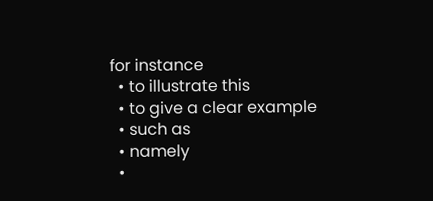for instance
  • to illustrate this
  • to give a clear example
  • such as
  • namely
  •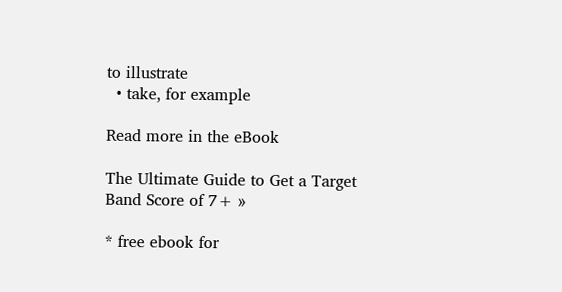to illustrate
  • take, for example

Read more in the eBook

The Ultimate Guide to Get a Target Band Score of 7+ »

* free ebook for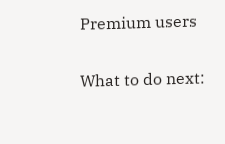Premium users

What to do next: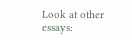Look at other essays: